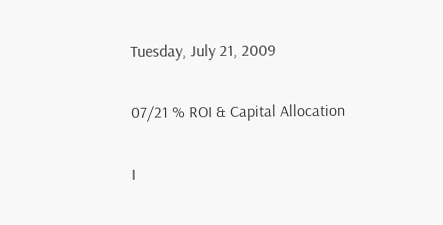Tuesday, July 21, 2009

07/21 % ROI & Capital Allocation

I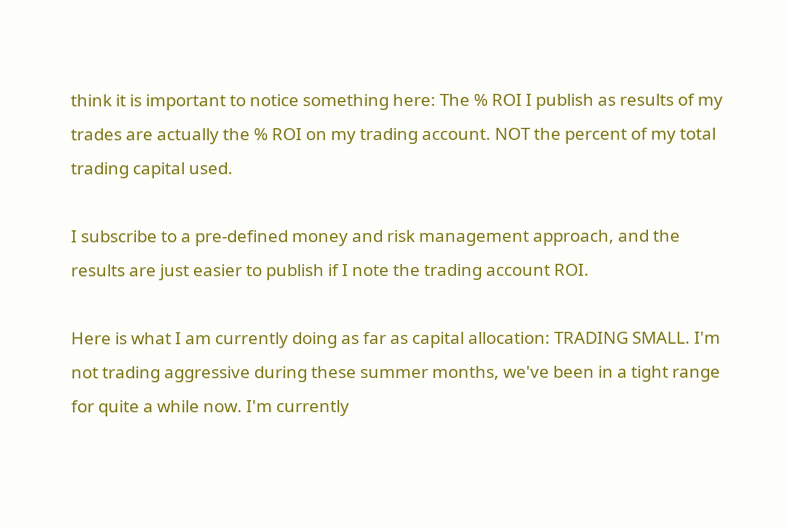think it is important to notice something here: The % ROI I publish as results of my trades are actually the % ROI on my trading account. NOT the percent of my total trading capital used.

I subscribe to a pre-defined money and risk management approach, and the results are just easier to publish if I note the trading account ROI.

Here is what I am currently doing as far as capital allocation: TRADING SMALL. I'm not trading aggressive during these summer months, we've been in a tight range for quite a while now. I'm currently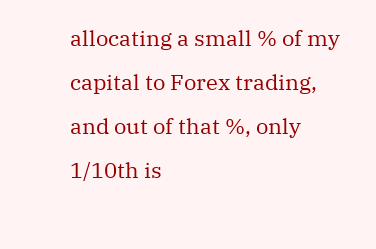allocating a small % of my capital to Forex trading, and out of that %, only 1/10th is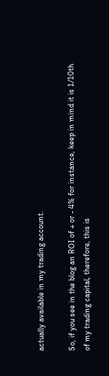actually available in my trading account.

So, if you see in the blog an ROI of + or - 4% for instance, keep in mind it is 1/10th of my trading capital, therefore, this is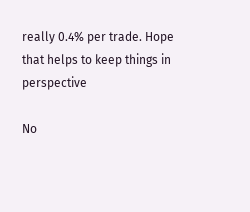really 0.4% per trade. Hope that helps to keep things in perspective

No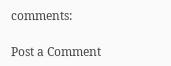comments:

Post a Comment